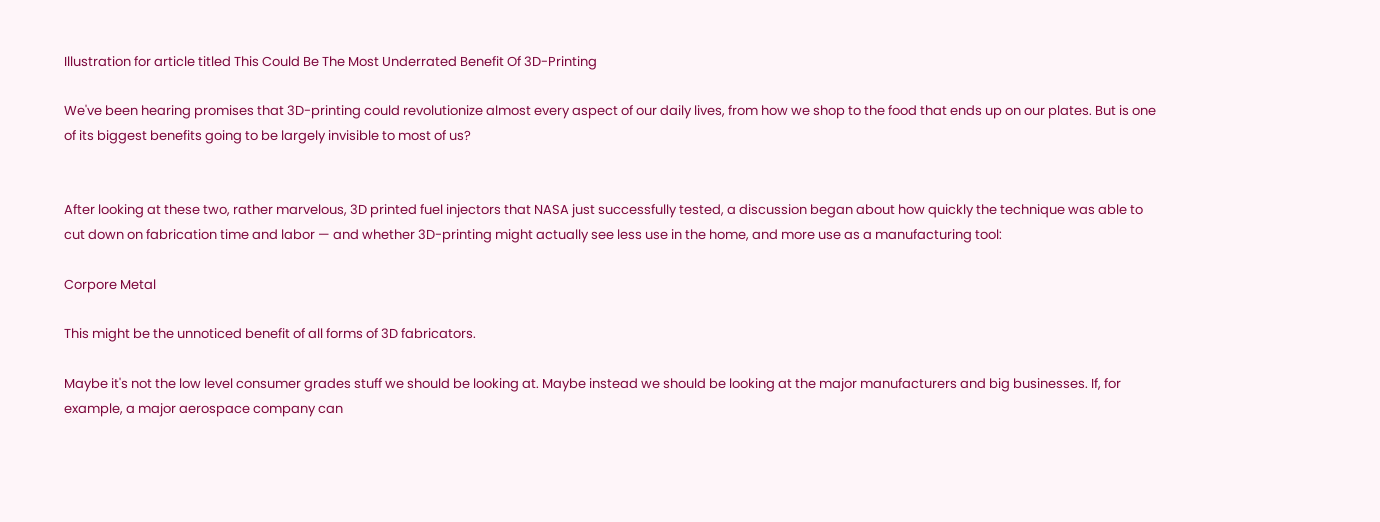Illustration for article titled This Could Be The Most Underrated Benefit Of 3D-Printing

We've been hearing promises that 3D-printing could revolutionize almost every aspect of our daily lives, from how we shop to the food that ends up on our plates. But is one of its biggest benefits going to be largely invisible to most of us?


After looking at these two, rather marvelous, 3D printed fuel injectors that NASA just successfully tested, a discussion began about how quickly the technique was able to cut down on fabrication time and labor — and whether 3D-printing might actually see less use in the home, and more use as a manufacturing tool:

Corpore Metal

This might be the unnoticed benefit of all forms of 3D fabricators.

Maybe it's not the low level consumer grades stuff we should be looking at. Maybe instead we should be looking at the major manufacturers and big businesses. If, for example, a major aerospace company can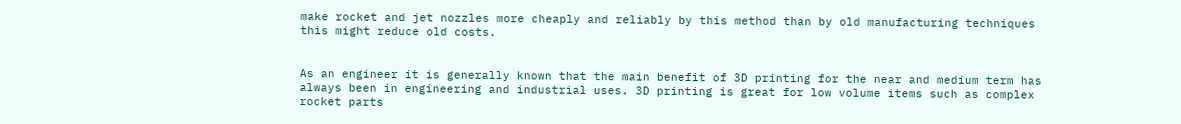make rocket and jet nozzles more cheaply and reliably by this method than by old manufacturing techniques this might reduce old costs.


As an engineer it is generally known that the main benefit of 3D printing for the near and medium term has always been in engineering and industrial uses. 3D printing is great for low volume items such as complex rocket parts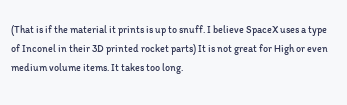(That is if the material it prints is up to snuff. I believe SpaceX uses a type of Inconel in their 3D printed rocket parts) It is not great for High or even medium volume items. It takes too long.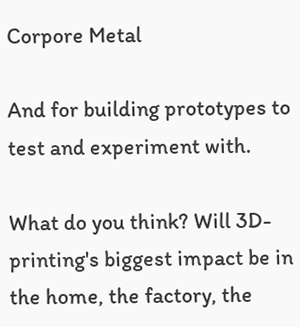Corpore Metal

And for building prototypes to test and experiment with.

What do you think? Will 3D-printing's biggest impact be in the home, the factory, the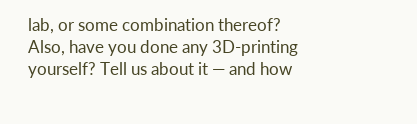lab, or some combination thereof? Also, have you done any 3D-printing yourself? Tell us about it — and how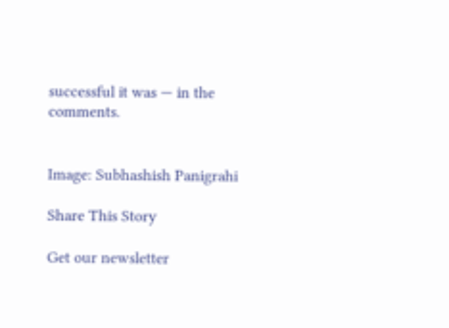successful it was — in the comments.


Image: Subhashish Panigrahi

Share This Story

Get our newsletter